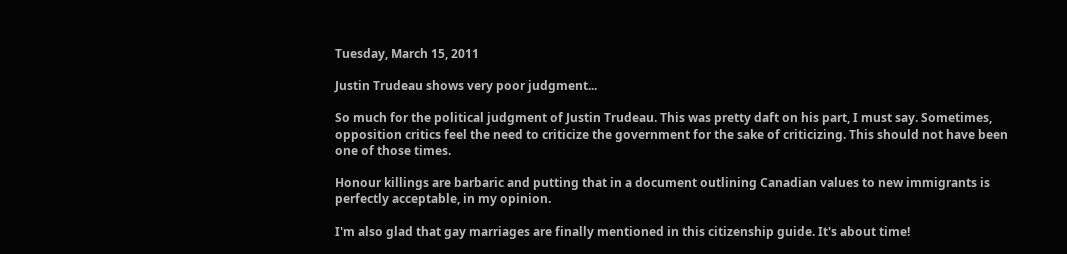Tuesday, March 15, 2011

Justin Trudeau shows very poor judgment...

So much for the political judgment of Justin Trudeau. This was pretty daft on his part, I must say. Sometimes, opposition critics feel the need to criticize the government for the sake of criticizing. This should not have been one of those times.

Honour killings are barbaric and putting that in a document outlining Canadian values to new immigrants is perfectly acceptable, in my opinion.

I'm also glad that gay marriages are finally mentioned in this citizenship guide. It's about time!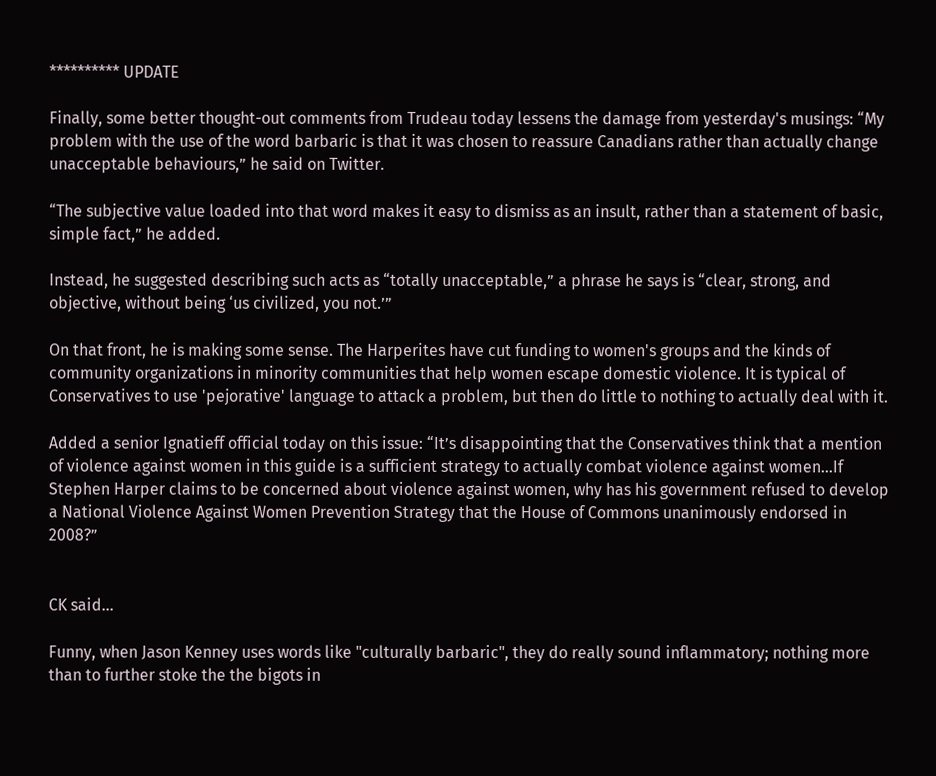********** UPDATE

Finally, some better thought-out comments from Trudeau today lessens the damage from yesterday's musings: “My problem with the use of the word barbaric is that it was chosen to reassure Canadians rather than actually change unacceptable behaviours,” he said on Twitter.

“The subjective value loaded into that word makes it easy to dismiss as an insult, rather than a statement of basic, simple fact,” he added.

Instead, he suggested describing such acts as “totally unacceptable,” a phrase he says is “clear, strong, and objective, without being ‘us civilized, you not.’”

On that front, he is making some sense. The Harperites have cut funding to women's groups and the kinds of community organizations in minority communities that help women escape domestic violence. It is typical of Conservatives to use 'pejorative' language to attack a problem, but then do little to nothing to actually deal with it.

Added a senior Ignatieff official today on this issue: “It’s disappointing that the Conservatives think that a mention of violence against women in this guide is a sufficient strategy to actually combat violence against women...If Stephen Harper claims to be concerned about violence against women, why has his government refused to develop a National Violence Against Women Prevention Strategy that the House of Commons unanimously endorsed in 2008?”


CK said...

Funny, when Jason Kenney uses words like "culturally barbaric", they do really sound inflammatory; nothing more than to further stoke the the bigots in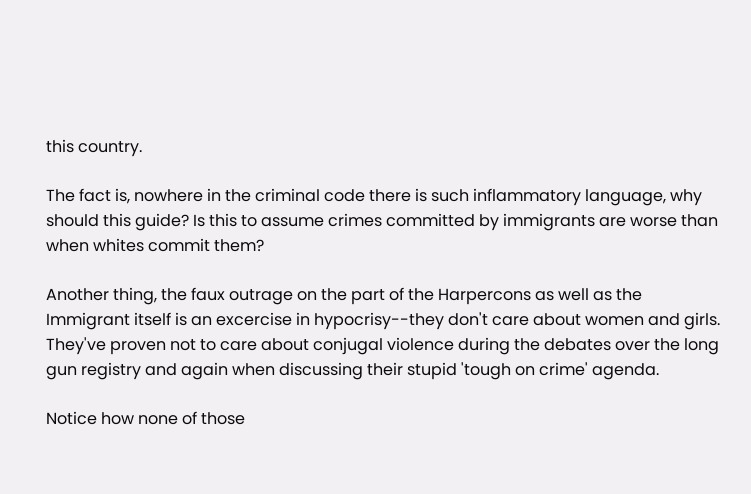this country.

The fact is, nowhere in the criminal code there is such inflammatory language, why should this guide? Is this to assume crimes committed by immigrants are worse than when whites commit them?

Another thing, the faux outrage on the part of the Harpercons as well as the Immigrant itself is an excercise in hypocrisy--they don't care about women and girls. They've proven not to care about conjugal violence during the debates over the long gun registry and again when discussing their stupid 'tough on crime' agenda.

Notice how none of those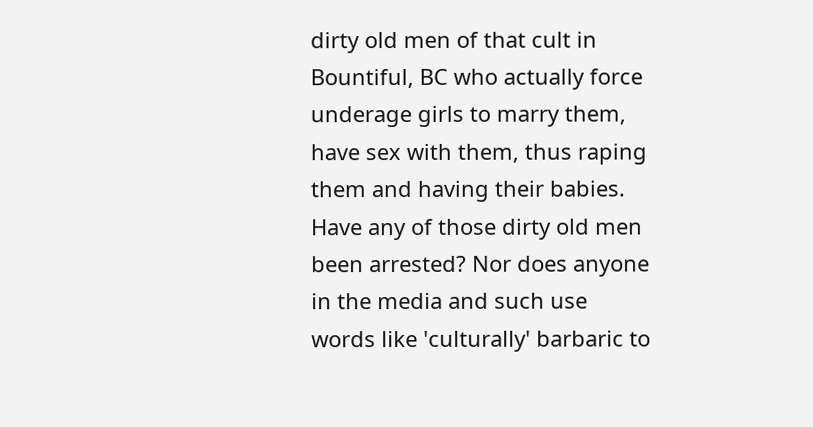dirty old men of that cult in Bountiful, BC who actually force underage girls to marry them, have sex with them, thus raping them and having their babies. Have any of those dirty old men been arrested? Nor does anyone in the media and such use words like 'culturally' barbaric to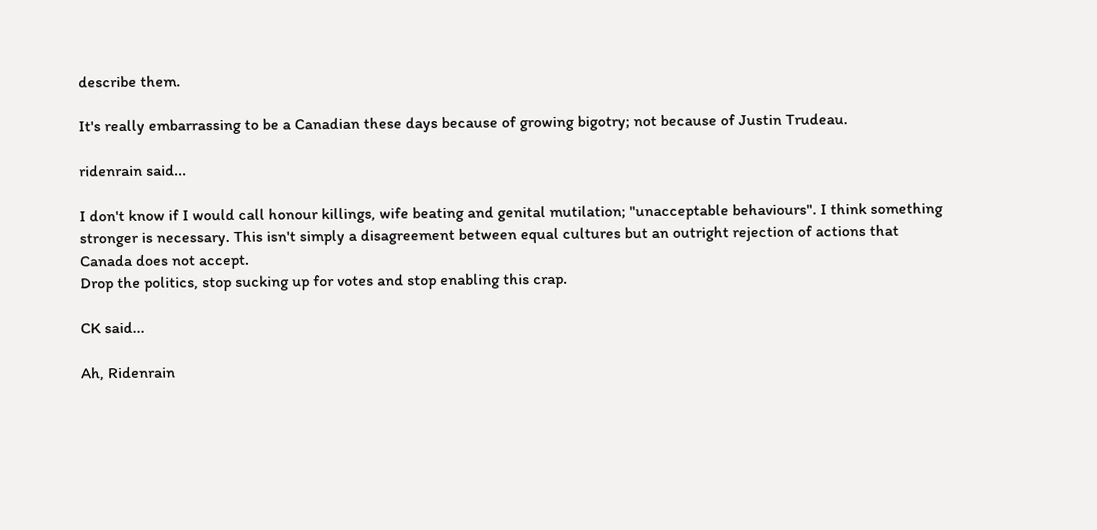describe them.

It's really embarrassing to be a Canadian these days because of growing bigotry; not because of Justin Trudeau.

ridenrain said...

I don't know if I would call honour killings, wife beating and genital mutilation; "unacceptable behaviours". I think something stronger is necessary. This isn't simply a disagreement between equal cultures but an outright rejection of actions that Canada does not accept.
Drop the politics, stop sucking up for votes and stop enabling this crap.

CK said...

Ah, Ridenrain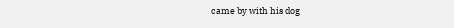came by with his dog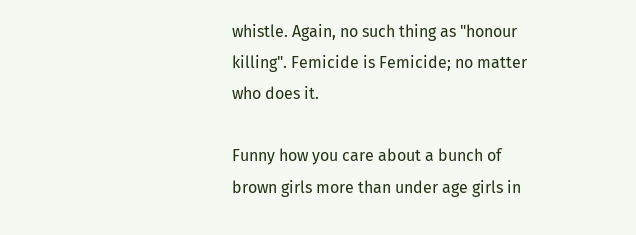whistle. Again, no such thing as "honour killing". Femicide is Femicide; no matter who does it.

Funny how you care about a bunch of brown girls more than under age girls in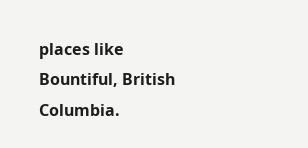places like Bountiful, British Columbia.